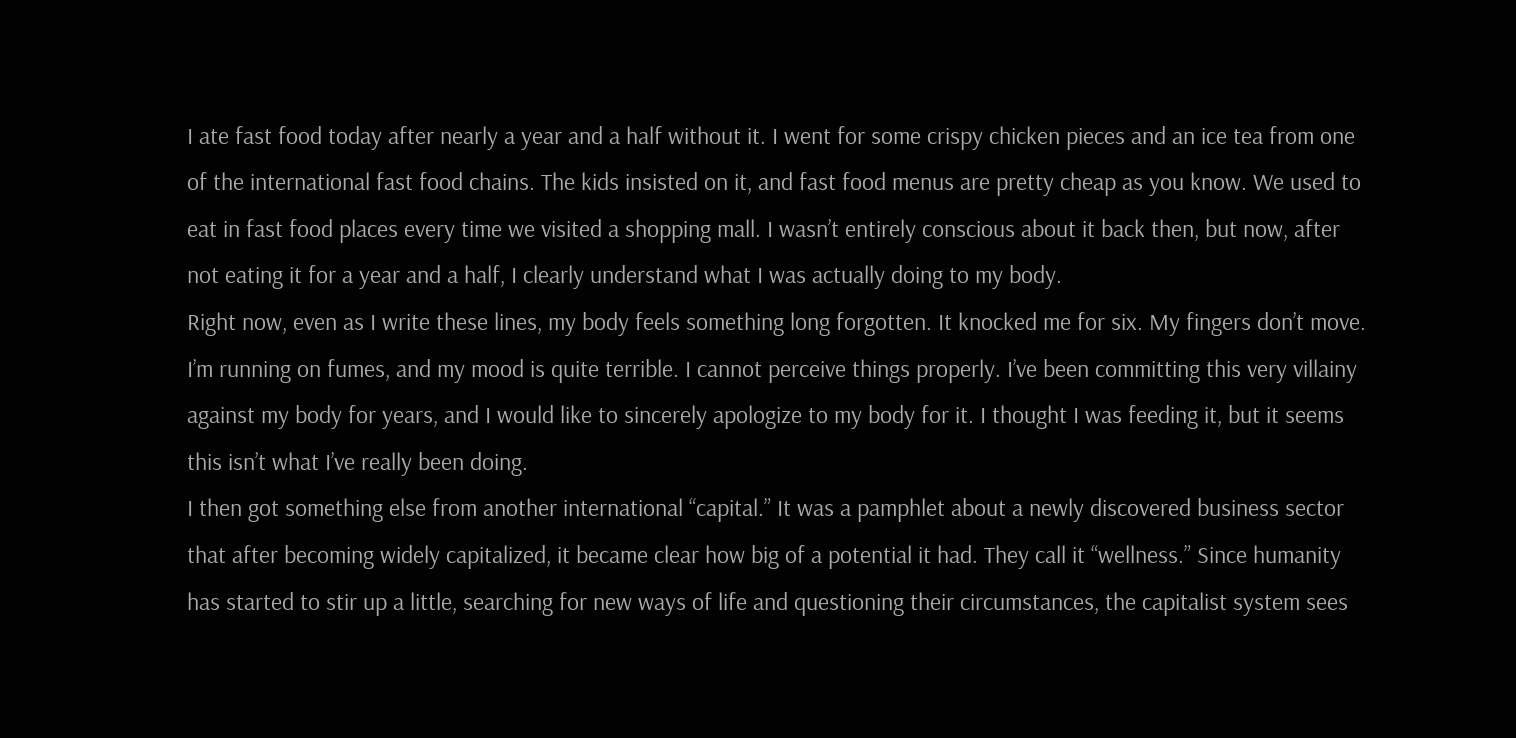I ate fast food today after nearly a year and a half without it. I went for some crispy chicken pieces and an ice tea from one of the international fast food chains. The kids insisted on it, and fast food menus are pretty cheap as you know. We used to eat in fast food places every time we visited a shopping mall. I wasn’t entirely conscious about it back then, but now, after not eating it for a year and a half, I clearly understand what I was actually doing to my body.
Right now, even as I write these lines, my body feels something long forgotten. It knocked me for six. My fingers don’t move. I’m running on fumes, and my mood is quite terrible. I cannot perceive things properly. I’ve been committing this very villainy against my body for years, and I would like to sincerely apologize to my body for it. I thought I was feeding it, but it seems this isn’t what I’ve really been doing.
I then got something else from another international “capital.” It was a pamphlet about a newly discovered business sector that after becoming widely capitalized, it became clear how big of a potential it had. They call it “wellness.” Since humanity has started to stir up a little, searching for new ways of life and questioning their circumstances, the capitalist system sees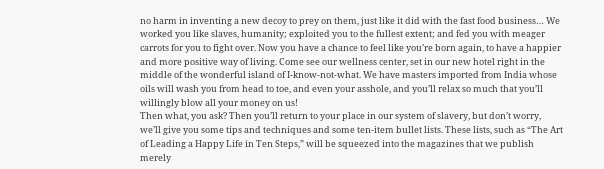no harm in inventing a new decoy to prey on them, just like it did with the fast food business… We worked you like slaves, humanity; exploited you to the fullest extent; and fed you with meager carrots for you to fight over. Now you have a chance to feel like you’re born again, to have a happier and more positive way of living. Come see our wellness center, set in our new hotel right in the middle of the wonderful island of I-know-not-what. We have masters imported from India whose oils will wash you from head to toe, and even your asshole, and you’ll relax so much that you’ll willingly blow all your money on us!
Then what, you ask? Then you’ll return to your place in our system of slavery, but don’t worry, we’ll give you some tips and techniques and some ten-item bullet lists. These lists, such as “The Art of Leading a Happy Life in Ten Steps,” will be squeezed into the magazines that we publish merely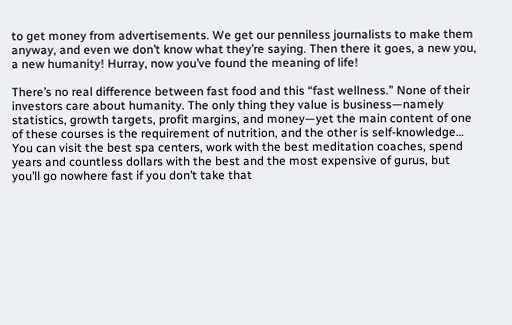to get money from advertisements. We get our penniless journalists to make them anyway, and even we don’t know what they’re saying. Then there it goes, a new you, a new humanity! Hurray, now you’ve found the meaning of life!

There’s no real difference between fast food and this “fast wellness.” None of their investors care about humanity. The only thing they value is business—namely statistics, growth targets, profit margins, and money—yet the main content of one of these courses is the requirement of nutrition, and the other is self-knowledge…
You can visit the best spa centers, work with the best meditation coaches, spend years and countless dollars with the best and the most expensive of gurus, but you’ll go nowhere fast if you don’t take that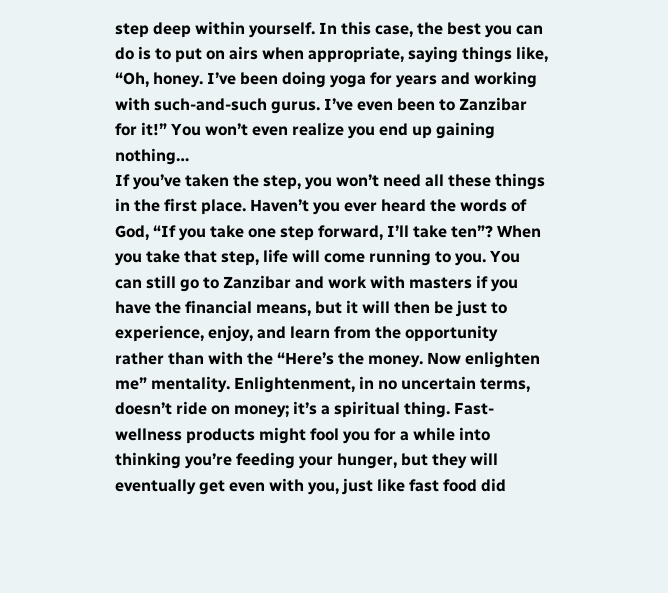step deep within yourself. In this case, the best you can do is to put on airs when appropriate, saying things like, “Oh, honey. I’ve been doing yoga for years and working with such-and-such gurus. I’ve even been to Zanzibar for it!” You won’t even realize you end up gaining nothing…
If you’ve taken the step, you won’t need all these things in the first place. Haven’t you ever heard the words of God, “If you take one step forward, I’ll take ten”? When you take that step, life will come running to you. You can still go to Zanzibar and work with masters if you have the financial means, but it will then be just to experience, enjoy, and learn from the opportunity rather than with the “Here’s the money. Now enlighten me” mentality. Enlightenment, in no uncertain terms, doesn’t ride on money; it’s a spiritual thing. Fast-wellness products might fool you for a while into thinking you’re feeding your hunger, but they will eventually get even with you, just like fast food did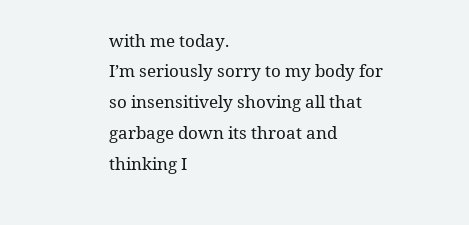with me today.
I’m seriously sorry to my body for so insensitively shoving all that garbage down its throat and thinking I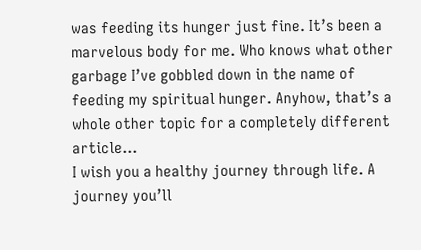was feeding its hunger just fine. It’s been a marvelous body for me. Who knows what other garbage I’ve gobbled down in the name of feeding my spiritual hunger. Anyhow, that’s a whole other topic for a completely different article…
I wish you a healthy journey through life. A journey you’ll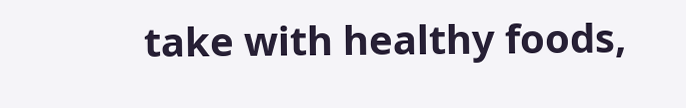take with healthy foods,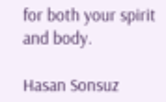for both your spirit and body.

Hasan Sonsuz